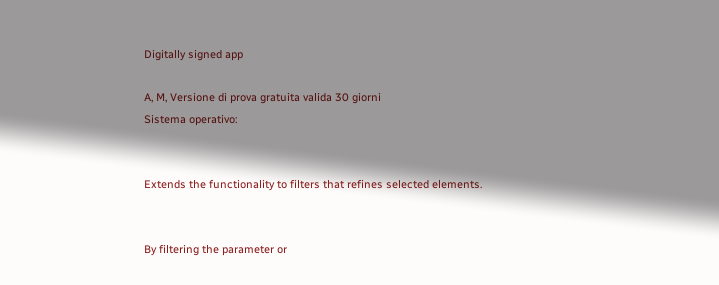Digitally signed app

A, M, Versione di prova gratuita valida 30 giorni
Sistema operativo:


Extends the functionality to filters that refines selected elements.


By filtering the parameter or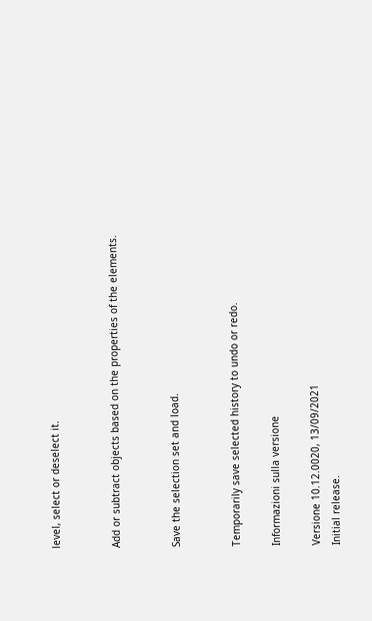level, select or deselect it.


Add or subtract objects based on the properties of the elements.


Save the selection set and load.


Temporarily save selected history to undo or redo.

Informazioni sulla versione

Versione 10.12.0020, 13/09/2021
Initial release.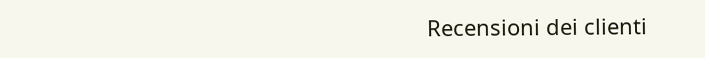Recensioni dei clienti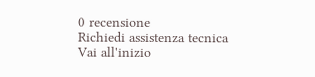0 recensione
Richiedi assistenza tecnica
Vai all'inizio